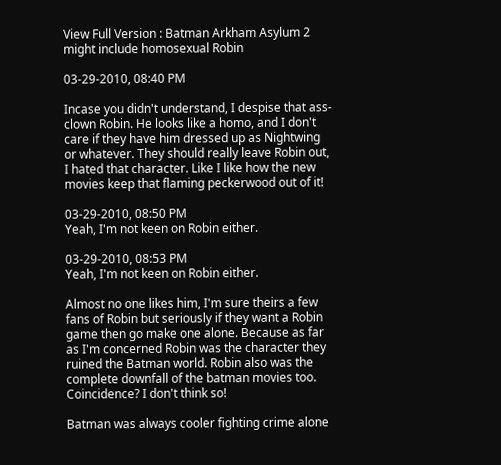View Full Version : Batman Arkham Asylum 2 might include homosexual Robin

03-29-2010, 08:40 PM

Incase you didn't understand, I despise that ass-clown Robin. He looks like a homo, and I don't care if they have him dressed up as Nightwing or whatever. They should really leave Robin out, I hated that character. Like I like how the new movies keep that flaming peckerwood out of it!

03-29-2010, 08:50 PM
Yeah, I'm not keen on Robin either.

03-29-2010, 08:53 PM
Yeah, I'm not keen on Robin either.

Almost no one likes him, I'm sure theirs a few fans of Robin but seriously if they want a Robin game then go make one alone. Because as far as I'm concerned Robin was the character they ruined the Batman world. Robin also was the complete downfall of the batman movies too. Coincidence? I don't think so!

Batman was always cooler fighting crime alone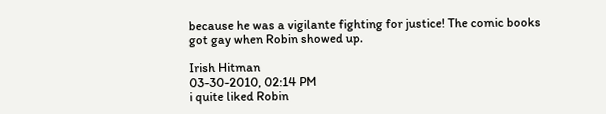because he was a vigilante fighting for justice! The comic books got gay when Robin showed up.

Irish Hitman
03-30-2010, 02:14 PM
i quite liked Robin